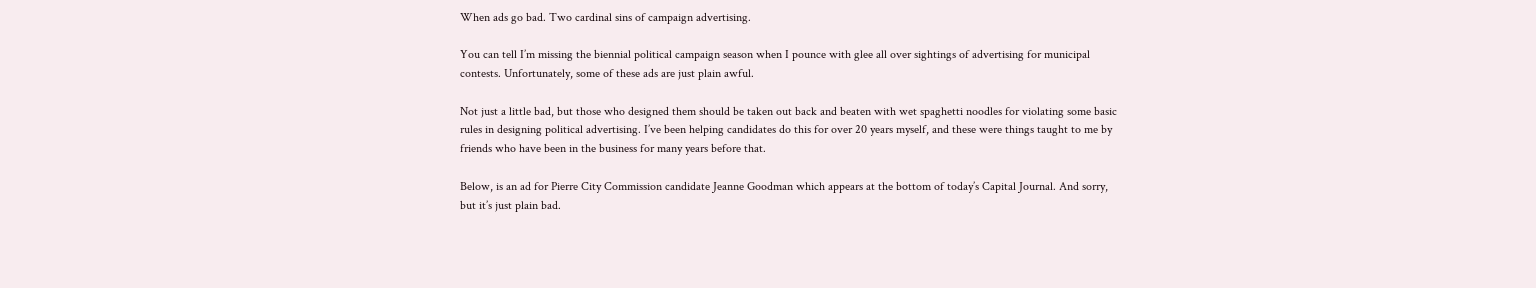When ads go bad. Two cardinal sins of campaign advertising.

You can tell I’m missing the biennial political campaign season when I pounce with glee all over sightings of advertising for municipal contests. Unfortunately, some of these ads are just plain awful.

Not just a little bad, but those who designed them should be taken out back and beaten with wet spaghetti noodles for violating some basic rules in designing political advertising. I’ve been helping candidates do this for over 20 years myself, and these were things taught to me by friends who have been in the business for many years before that.

Below, is an ad for Pierre City Commission candidate Jeanne Goodman which appears at the bottom of today’s Capital Journal. And sorry, but it’s just plain bad.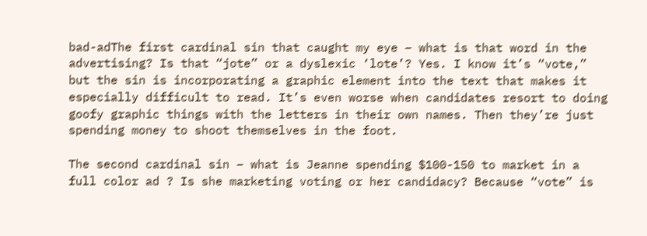bad-adThe first cardinal sin that caught my eye – what is that word in the advertising? Is that “jote” or a dyslexic ‘lote’? Yes. I know it’s “vote,” but the sin is incorporating a graphic element into the text that makes it especially difficult to read. It’s even worse when candidates resort to doing goofy graphic things with the letters in their own names. Then they’re just spending money to shoot themselves in the foot.

The second cardinal sin – what is Jeanne spending $100-150 to market in a full color ad ? Is she marketing voting or her candidacy? Because “vote” is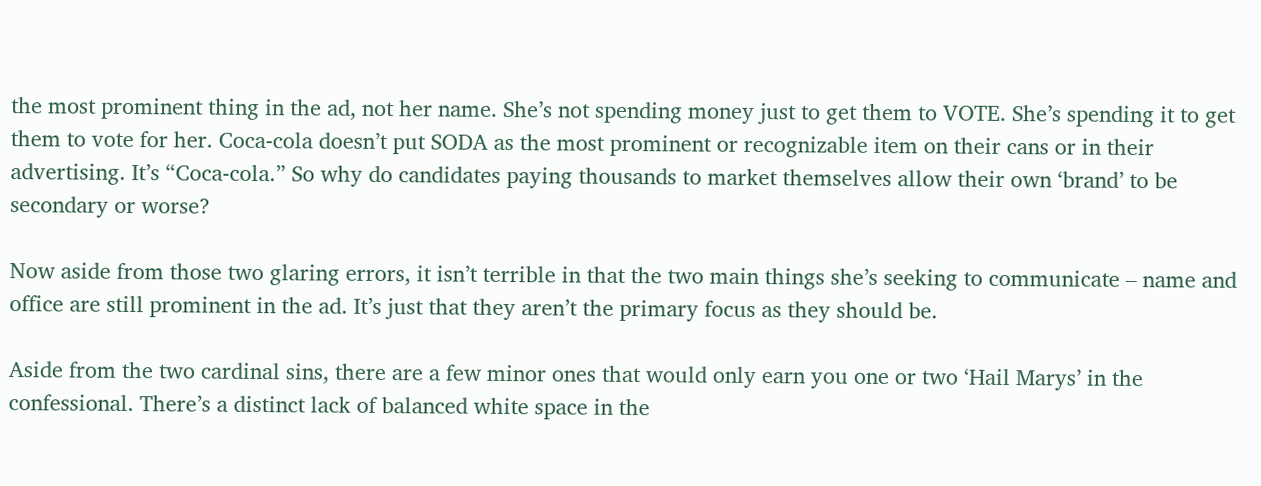the most prominent thing in the ad, not her name. She’s not spending money just to get them to VOTE. She’s spending it to get them to vote for her. Coca-cola doesn’t put SODA as the most prominent or recognizable item on their cans or in their advertising. It’s “Coca-cola.” So why do candidates paying thousands to market themselves allow their own ‘brand’ to be secondary or worse?

Now aside from those two glaring errors, it isn’t terrible in that the two main things she’s seeking to communicate – name and office are still prominent in the ad. It’s just that they aren’t the primary focus as they should be.

Aside from the two cardinal sins, there are a few minor ones that would only earn you one or two ‘Hail Marys’ in the confessional. There’s a distinct lack of balanced white space in the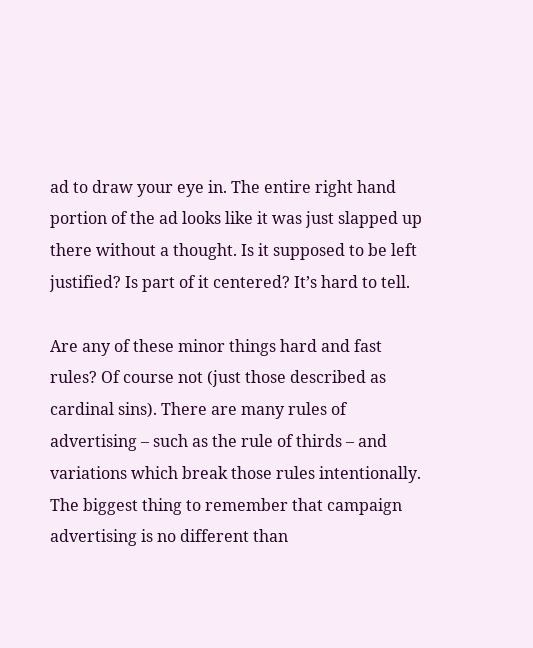ad to draw your eye in. The entire right hand portion of the ad looks like it was just slapped up there without a thought. Is it supposed to be left justified? Is part of it centered? It’s hard to tell.

Are any of these minor things hard and fast rules? Of course not (just those described as cardinal sins). There are many rules of advertising – such as the rule of thirds – and variations which break those rules intentionally. The biggest thing to remember that campaign advertising is no different than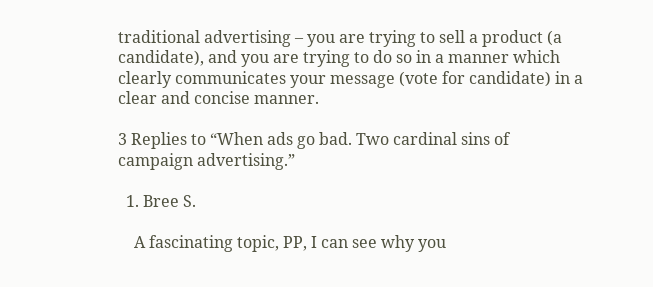traditional advertising – you are trying to sell a product (a candidate), and you are trying to do so in a manner which clearly communicates your message (vote for candidate) in a clear and concise manner.

3 Replies to “When ads go bad. Two cardinal sins of campaign advertising.”

  1. Bree S.

    A fascinating topic, PP, I can see why you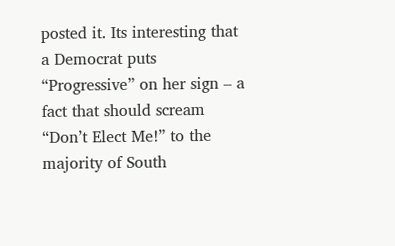posted it. Its interesting that a Democrat puts “Progressive” on her sign – a fact that should scream “Don’t Elect Me!” to the majority of South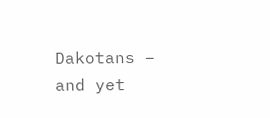Dakotans – and yet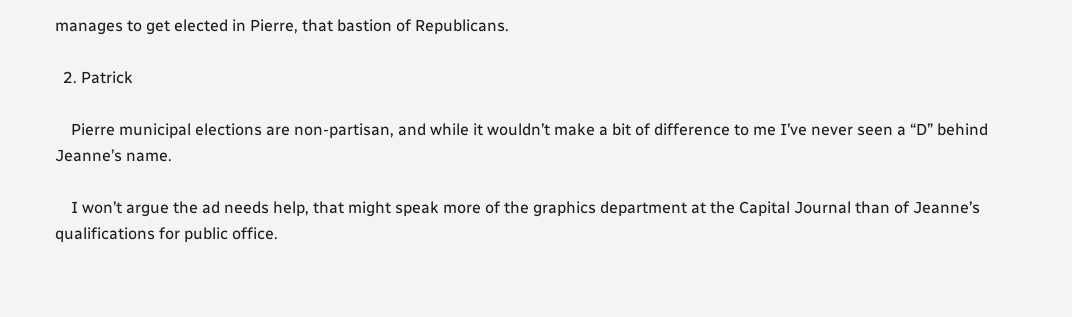manages to get elected in Pierre, that bastion of Republicans.

  2. Patrick

    Pierre municipal elections are non-partisan, and while it wouldn’t make a bit of difference to me I’ve never seen a “D” behind Jeanne’s name.

    I won’t argue the ad needs help, that might speak more of the graphics department at the Capital Journal than of Jeanne’s qualifications for public office.